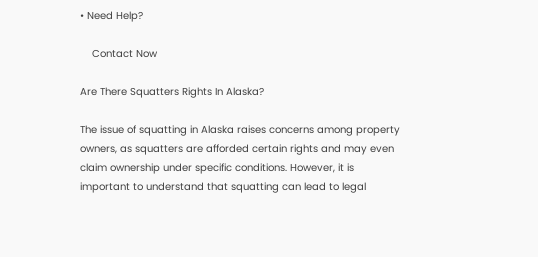• Need Help?

    Contact Now

Are There Squatters Rights In Alaska?

The issue of squatting in Alaska raises concerns among property owners, as squatters are afforded certain rights and may even claim ownership under specific conditions. However, it is important to understand that squatting can lead to legal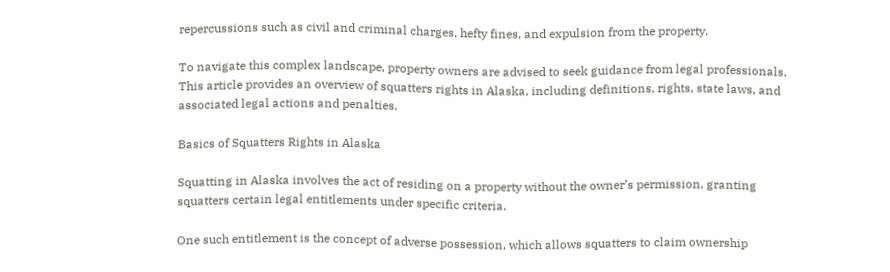repercussions such as civil and criminal charges, hefty fines, and expulsion from the property.

To navigate this complex landscape, property owners are advised to seek guidance from legal professionals. This article provides an overview of squatters rights in Alaska, including definitions, rights, state laws, and associated legal actions and penalties.

Basics of Squatters Rights in Alaska

Squatting in Alaska involves the act of residing on a property without the owner’s permission, granting squatters certain legal entitlements under specific criteria.

One such entitlement is the concept of adverse possession, which allows squatters to claim ownership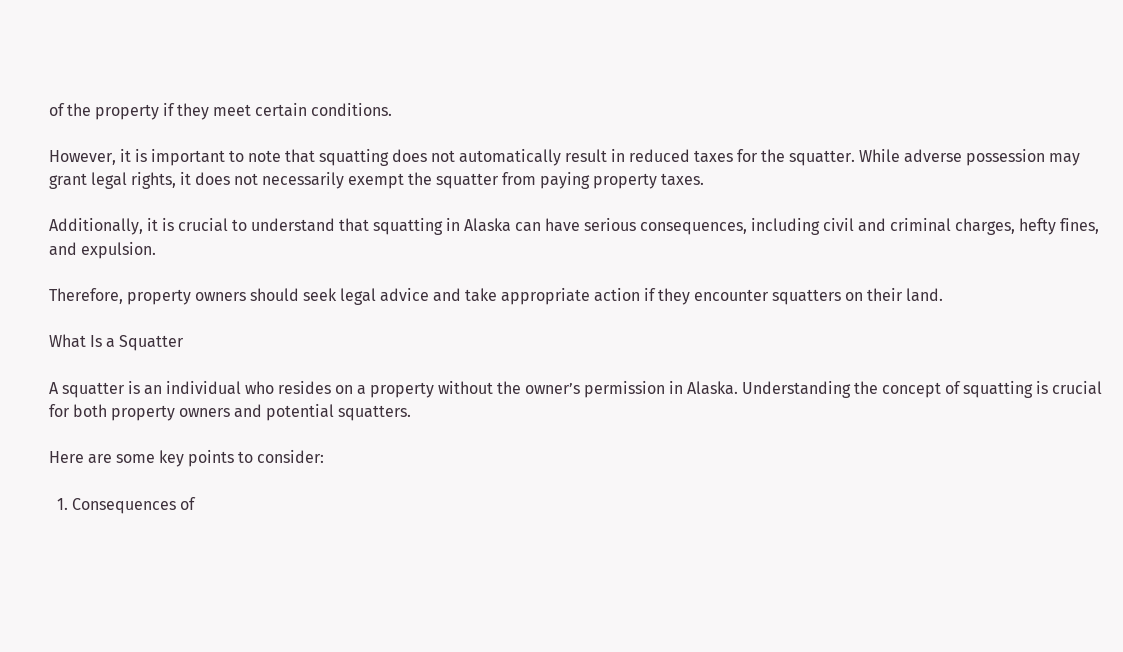of the property if they meet certain conditions.

However, it is important to note that squatting does not automatically result in reduced taxes for the squatter. While adverse possession may grant legal rights, it does not necessarily exempt the squatter from paying property taxes.

Additionally, it is crucial to understand that squatting in Alaska can have serious consequences, including civil and criminal charges, hefty fines, and expulsion.

Therefore, property owners should seek legal advice and take appropriate action if they encounter squatters on their land.

What Is a Squatter

A squatter is an individual who resides on a property without the owner’s permission in Alaska. Understanding the concept of squatting is crucial for both property owners and potential squatters.

Here are some key points to consider:

  1. Consequences of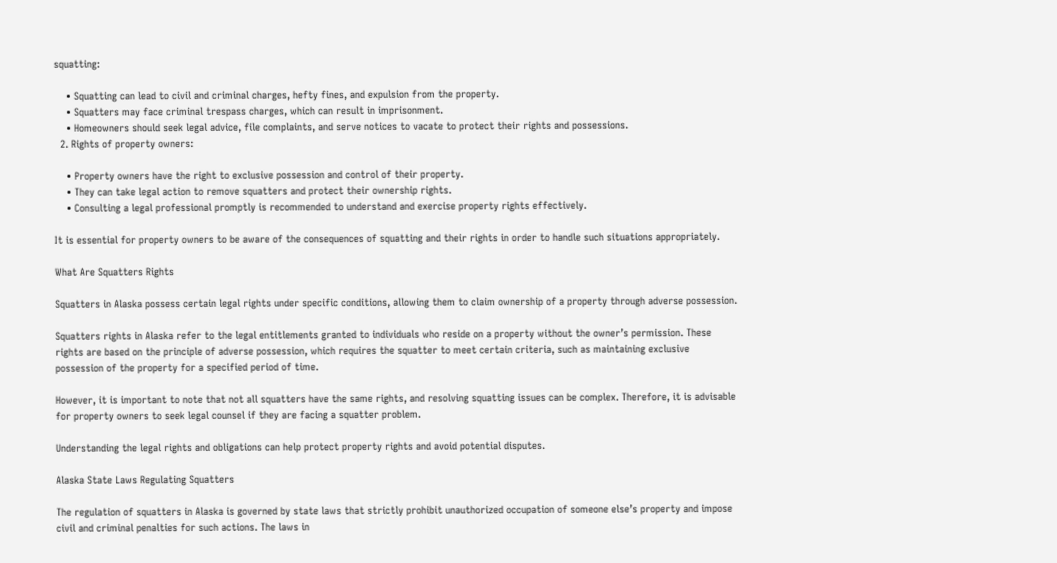squatting:

    • Squatting can lead to civil and criminal charges, hefty fines, and expulsion from the property.
    • Squatters may face criminal trespass charges, which can result in imprisonment.
    • Homeowners should seek legal advice, file complaints, and serve notices to vacate to protect their rights and possessions.
  2. Rights of property owners:

    • Property owners have the right to exclusive possession and control of their property.
    • They can take legal action to remove squatters and protect their ownership rights.
    • Consulting a legal professional promptly is recommended to understand and exercise property rights effectively.

It is essential for property owners to be aware of the consequences of squatting and their rights in order to handle such situations appropriately.

What Are Squatters Rights

Squatters in Alaska possess certain legal rights under specific conditions, allowing them to claim ownership of a property through adverse possession.

Squatters rights in Alaska refer to the legal entitlements granted to individuals who reside on a property without the owner’s permission. These rights are based on the principle of adverse possession, which requires the squatter to meet certain criteria, such as maintaining exclusive possession of the property for a specified period of time.

However, it is important to note that not all squatters have the same rights, and resolving squatting issues can be complex. Therefore, it is advisable for property owners to seek legal counsel if they are facing a squatter problem.

Understanding the legal rights and obligations can help protect property rights and avoid potential disputes.

Alaska State Laws Regulating Squatters

The regulation of squatters in Alaska is governed by state laws that strictly prohibit unauthorized occupation of someone else’s property and impose civil and criminal penalties for such actions. The laws in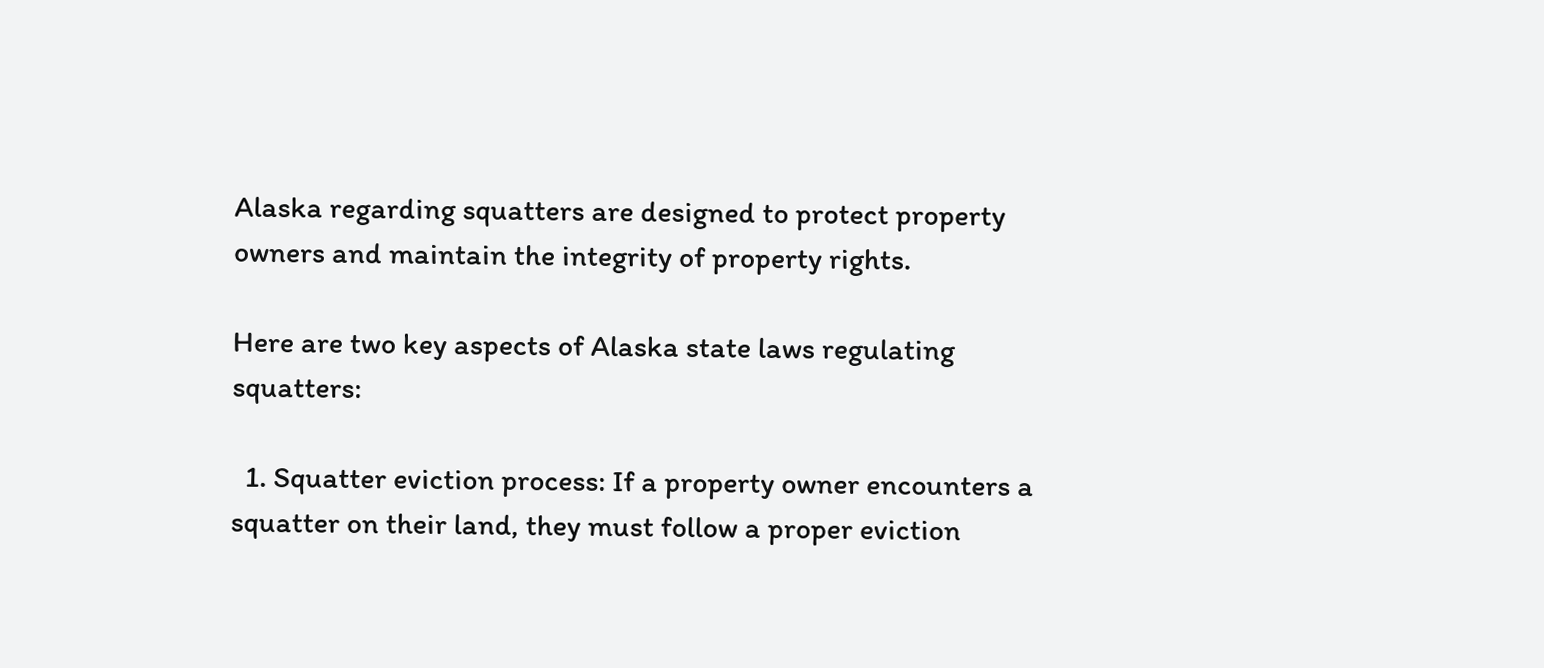Alaska regarding squatters are designed to protect property owners and maintain the integrity of property rights.

Here are two key aspects of Alaska state laws regulating squatters:

  1. Squatter eviction process: If a property owner encounters a squatter on their land, they must follow a proper eviction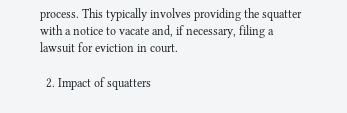process. This typically involves providing the squatter with a notice to vacate and, if necessary, filing a lawsuit for eviction in court.

  2. Impact of squatters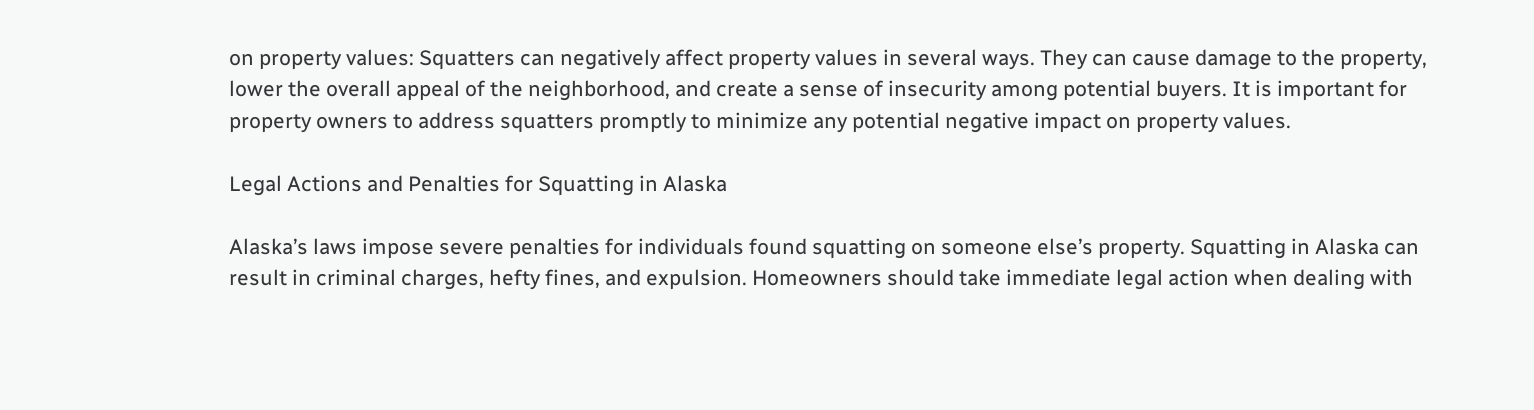on property values: Squatters can negatively affect property values in several ways. They can cause damage to the property, lower the overall appeal of the neighborhood, and create a sense of insecurity among potential buyers. It is important for property owners to address squatters promptly to minimize any potential negative impact on property values.

Legal Actions and Penalties for Squatting in Alaska

Alaska’s laws impose severe penalties for individuals found squatting on someone else’s property. Squatting in Alaska can result in criminal charges, hefty fines, and expulsion. Homeowners should take immediate legal action when dealing with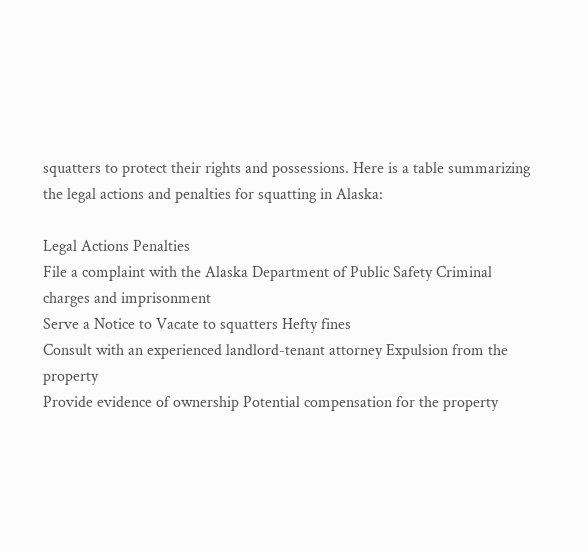squatters to protect their rights and possessions. Here is a table summarizing the legal actions and penalties for squatting in Alaska:

Legal Actions Penalties
File a complaint with the Alaska Department of Public Safety Criminal charges and imprisonment
Serve a Notice to Vacate to squatters Hefty fines
Consult with an experienced landlord-tenant attorney Expulsion from the property
Provide evidence of ownership Potential compensation for the property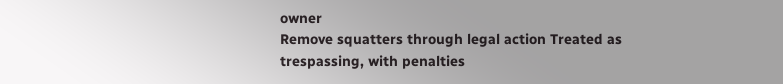owner
Remove squatters through legal action Treated as trespassing, with penalties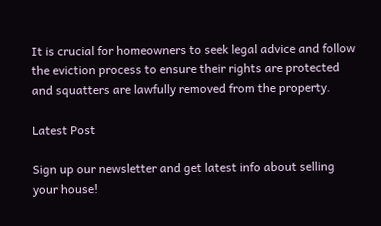It is crucial for homeowners to seek legal advice and follow the eviction process to ensure their rights are protected and squatters are lawfully removed from the property.

Latest Post

Sign up our newsletter and get latest info about selling your house!